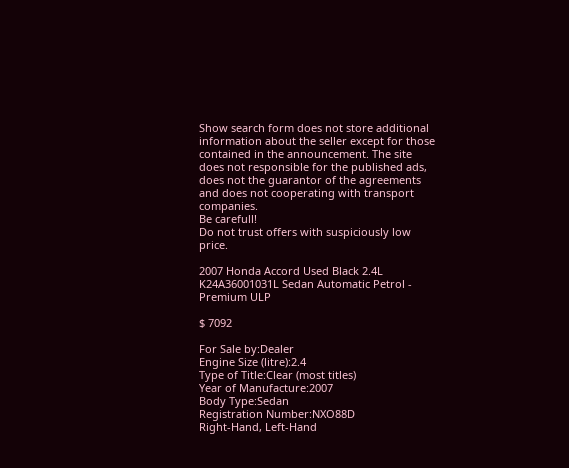Show search form does not store additional information about the seller except for those contained in the announcement. The site does not responsible for the published ads, does not the guarantor of the agreements and does not cooperating with transport companies.
Be carefull!
Do not trust offers with suspiciously low price.

2007 Honda Accord Used Black 2.4L K24A36001031L Sedan Automatic Petrol - Premium ULP

$ 7092

For Sale by:Dealer
Engine Size (litre):2.4
Type of Title:Clear (most titles)
Year of Manufacture:2007
Body Type:Sedan
Registration Number:NXO88D
Right-Hand, Left-Hand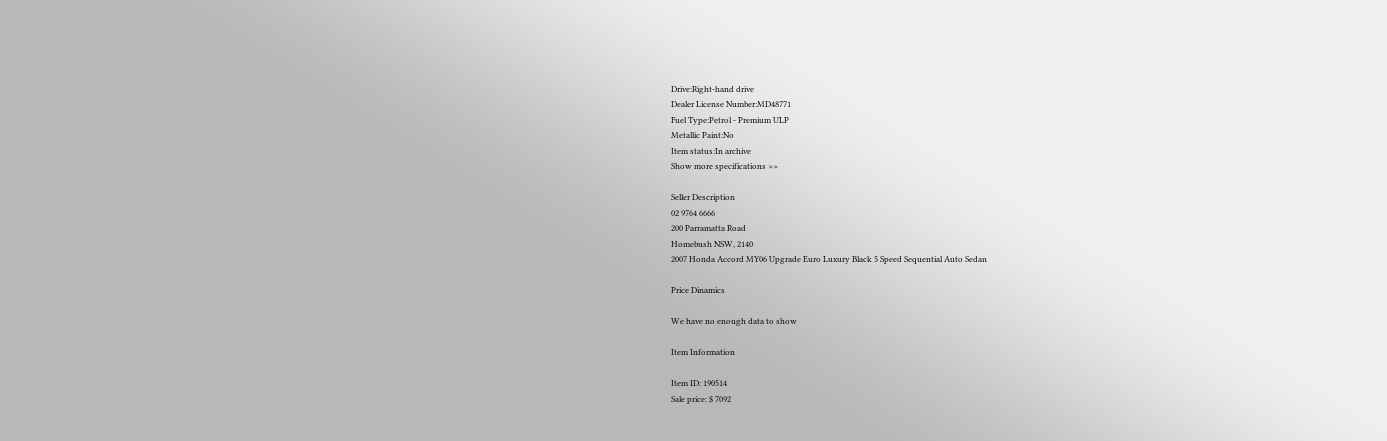Drive:Right-hand drive
Dealer License Number:MD48771
Fuel Type:Petrol - Premium ULP
Metallic Paint:No
Item status:In archive
Show more specifications >>

Seller Description
02 9764 6666
200 Parramatta Road
Homebush NSW, 2140
2007 Honda Accord MY06 Upgrade Euro Luxury Black 5 Speed Sequential Auto Sedan

Price Dinamics

We have no enough data to show

Item Information

Item ID: 190514
Sale price: $ 7092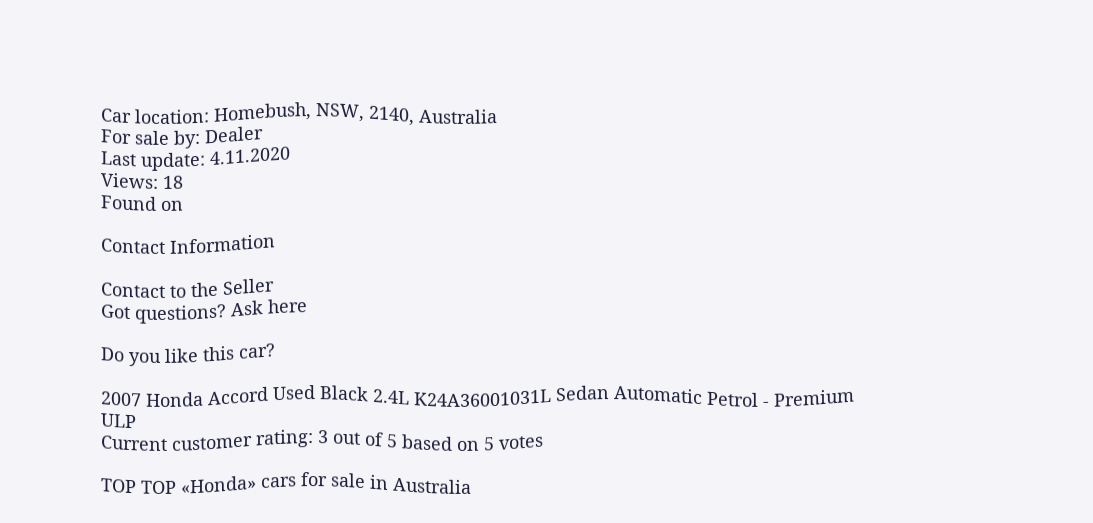Car location: Homebush, NSW, 2140, Australia
For sale by: Dealer
Last update: 4.11.2020
Views: 18
Found on

Contact Information

Contact to the Seller
Got questions? Ask here

Do you like this car?

2007 Honda Accord Used Black 2.4L K24A36001031L Sedan Automatic Petrol - Premium ULP
Current customer rating: 3 out of 5 based on 5 votes

TOP TOP «Honda» cars for sale in Australia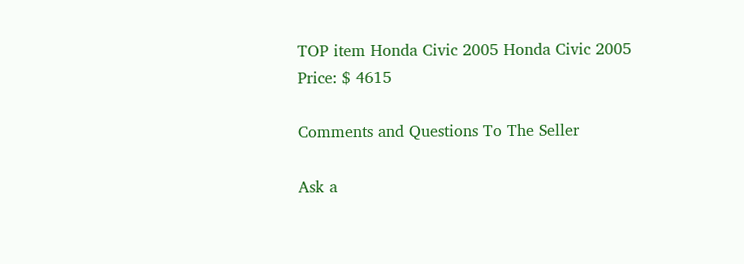TOP item Honda Civic 2005 Honda Civic 2005
Price: $ 4615

Comments and Questions To The Seller

Ask a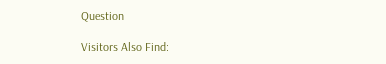Question

Visitors Also Find: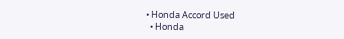• Honda Accord Used
  • Honda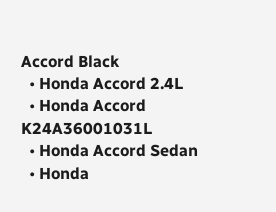Accord Black
  • Honda Accord 2.4L
  • Honda Accord K24A36001031L
  • Honda Accord Sedan
  • Honda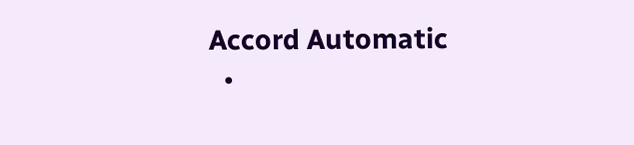Accord Automatic
  •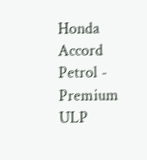Honda Accord Petrol - Premium ULP